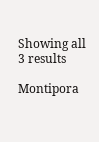Showing all 3 results

Montipora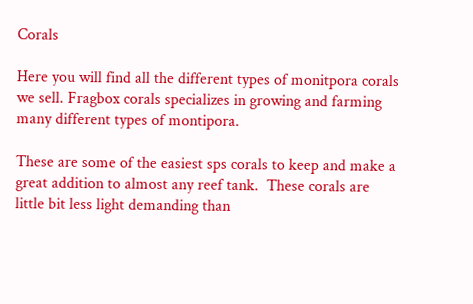Corals

Here you will find all the different types of monitpora corals we sell. Fragbox corals specializes in growing and farming many different types of montipora.

These are some of the easiest sps corals to keep and make a great addition to almost any reef tank.  These corals are little bit less light demanding than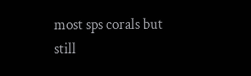most sps corals but still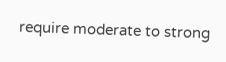require moderate to strong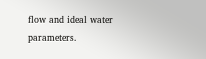flow and ideal water parameters.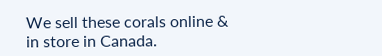We sell these corals online & in store in Canada.